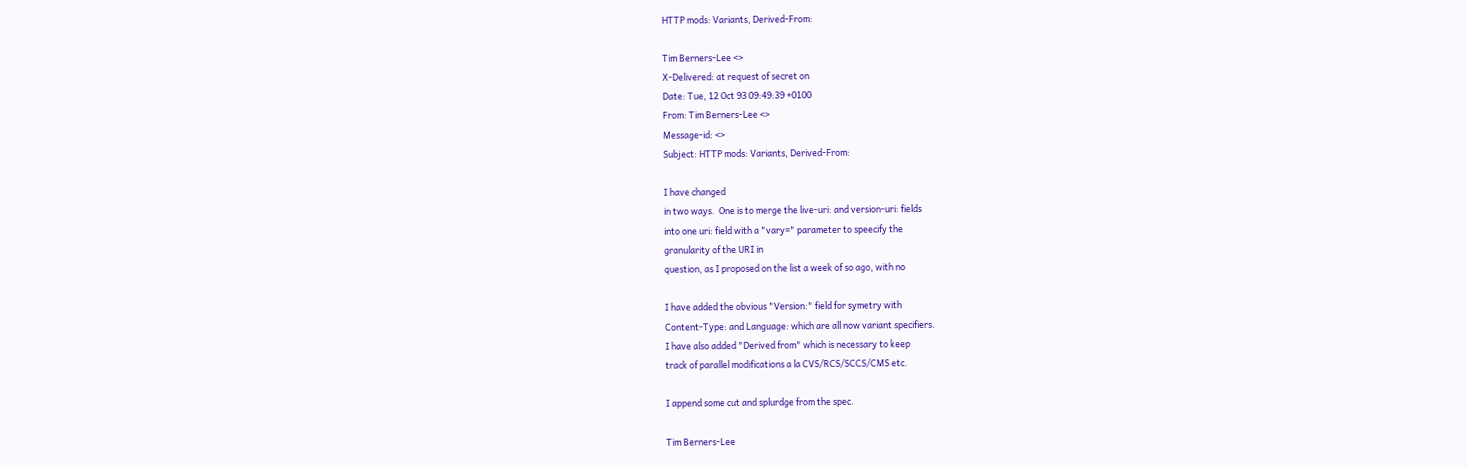HTTP mods: Variants, Derived-From:

Tim Berners-Lee <>
X-Delivered: at request of secret on
Date: Tue, 12 Oct 93 09:49:39 +0100
From: Tim Berners-Lee <>
Message-id: <>
Subject: HTTP mods: Variants, Derived-From:

I have changed
in two ways.  One is to merge the live-uri: and version-uri: fields
into one uri: field with a "vary=" parameter to speecify the
granularity of the URI in
question, as I proposed on the list a week of so ago, with no

I have added the obvious "Version:" field for symetry with
Content-Type: and Language: which are all now variant specifiers.
I have also added "Derived from" which is necessary to keep
track of parallel modifications a la CVS/RCS/SCCS/CMS etc.

I append some cut and splurdge from the spec.

Tim Berners-Lee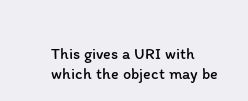This gives a URI with which the object may be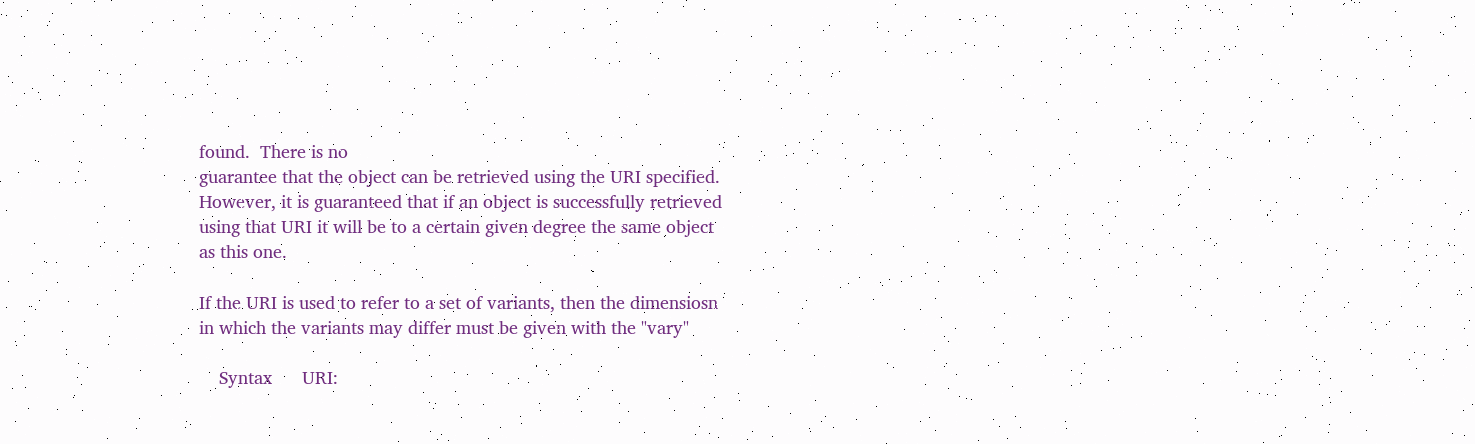found.  There is no
guarantee that the object can be retrieved using the URI specified.
However, it is guaranteed that if an object is successfully retrieved
using that URI it will be to a certain given degree the same object
as this one.

If the URI is used to refer to a set of variants, then the dimensiosn
in which the variants may differ must be given with the "vary"

    Syntax      URI: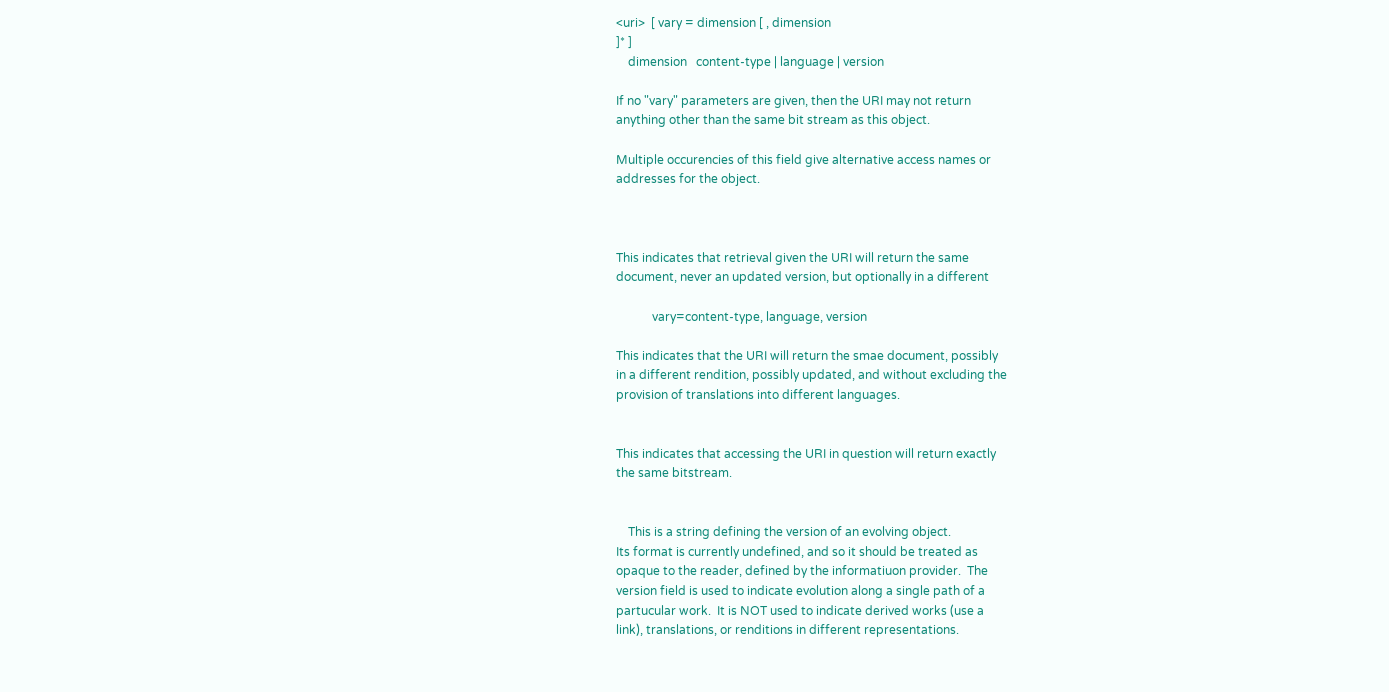<uri>  [ vary = dimension [ , dimension
]* ]
    dimension   content-type | language | version

If no "vary" parameters are given, then the URI may not return
anything other than the same bit stream as this object.

Multiple occurencies of this field give alternative access names or
addresses for the object.



This indicates that retrieval given the URI will return the same
document, never an updated version, but optionally in a different

            vary=content-type, language, version

This indicates that the URI will return the smae document, possibly
in a different rendition, possibly updated, and without excluding the
provision of translations into different languages.


This indicates that accessing the URI in question will return exactly
the same bitstream.


    This is a string defining the version of an evolving object.
Its format is currently undefined, and so it should be treated as
opaque to the reader, defined by the informatiuon provider.  The
version field is used to indicate evolution along a single path of a
partucular work.  It is NOT used to indicate derived works (use a
link), translations, or renditions in different representations.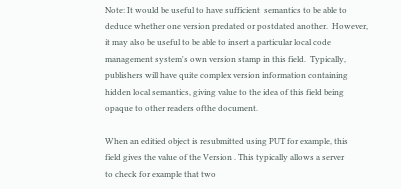Note: It would be useful to have sufficient  semantics to be able to
deduce whether one version predated or postdated another.  However,
it may also be useful to be able to insert a particular local code
management system's own version stamp in this field.  Typically,
publishers will have quite complex version information containing
hidden local semantics, giving value to the idea of this field being
opaque to other readers ofthe document.

When an editied object is resubmitted using PUT for example, this
field gives the value of the Version . This typically allows a server
to check for example that two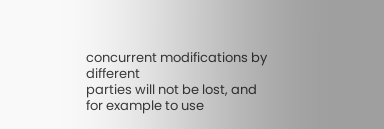concurrent modifications by different
parties will not be lost, and for example to use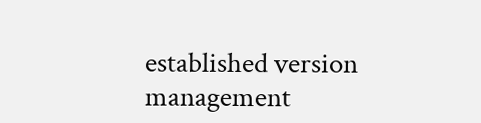established version
management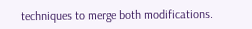techniques to merge both modifications.